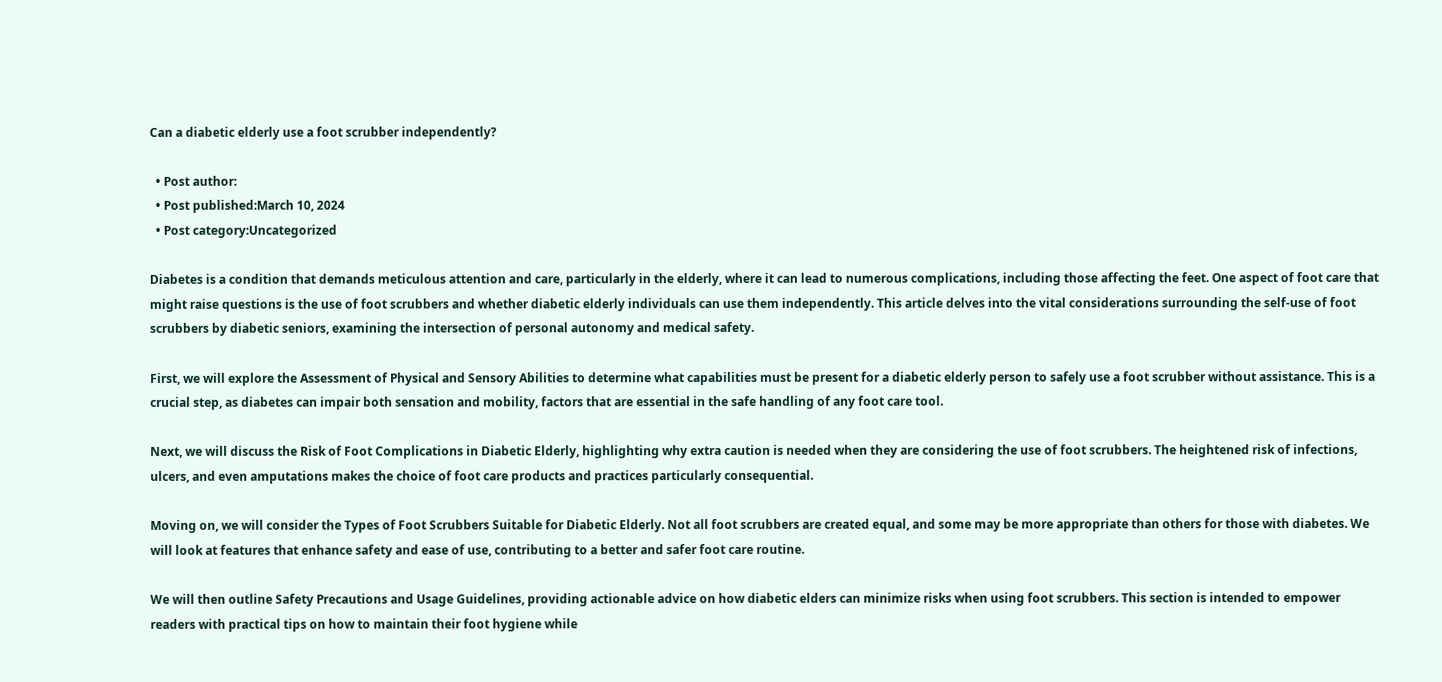Can a diabetic elderly use a foot scrubber independently?

  • Post author:
  • Post published:March 10, 2024
  • Post category:Uncategorized

Diabetes is a condition that demands meticulous attention and care, particularly in the elderly, where it can lead to numerous complications, including those affecting the feet. One aspect of foot care that might raise questions is the use of foot scrubbers and whether diabetic elderly individuals can use them independently. This article delves into the vital considerations surrounding the self-use of foot scrubbers by diabetic seniors, examining the intersection of personal autonomy and medical safety.

First, we will explore the Assessment of Physical and Sensory Abilities to determine what capabilities must be present for a diabetic elderly person to safely use a foot scrubber without assistance. This is a crucial step, as diabetes can impair both sensation and mobility, factors that are essential in the safe handling of any foot care tool.

Next, we will discuss the Risk of Foot Complications in Diabetic Elderly, highlighting why extra caution is needed when they are considering the use of foot scrubbers. The heightened risk of infections, ulcers, and even amputations makes the choice of foot care products and practices particularly consequential.

Moving on, we will consider the Types of Foot Scrubbers Suitable for Diabetic Elderly. Not all foot scrubbers are created equal, and some may be more appropriate than others for those with diabetes. We will look at features that enhance safety and ease of use, contributing to a better and safer foot care routine.

We will then outline Safety Precautions and Usage Guidelines, providing actionable advice on how diabetic elders can minimize risks when using foot scrubbers. This section is intended to empower readers with practical tips on how to maintain their foot hygiene while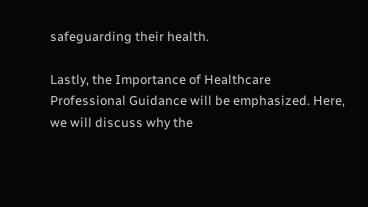safeguarding their health.

Lastly, the Importance of Healthcare Professional Guidance will be emphasized. Here, we will discuss why the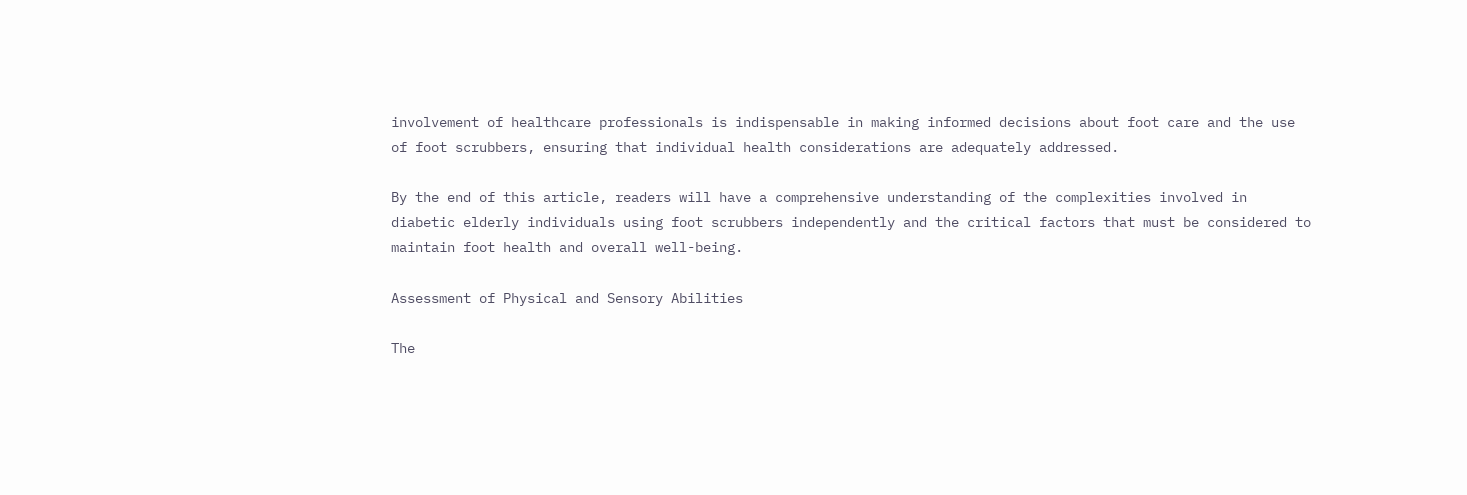involvement of healthcare professionals is indispensable in making informed decisions about foot care and the use of foot scrubbers, ensuring that individual health considerations are adequately addressed.

By the end of this article, readers will have a comprehensive understanding of the complexities involved in diabetic elderly individuals using foot scrubbers independently and the critical factors that must be considered to maintain foot health and overall well-being.

Assessment of Physical and Sensory Abilities

The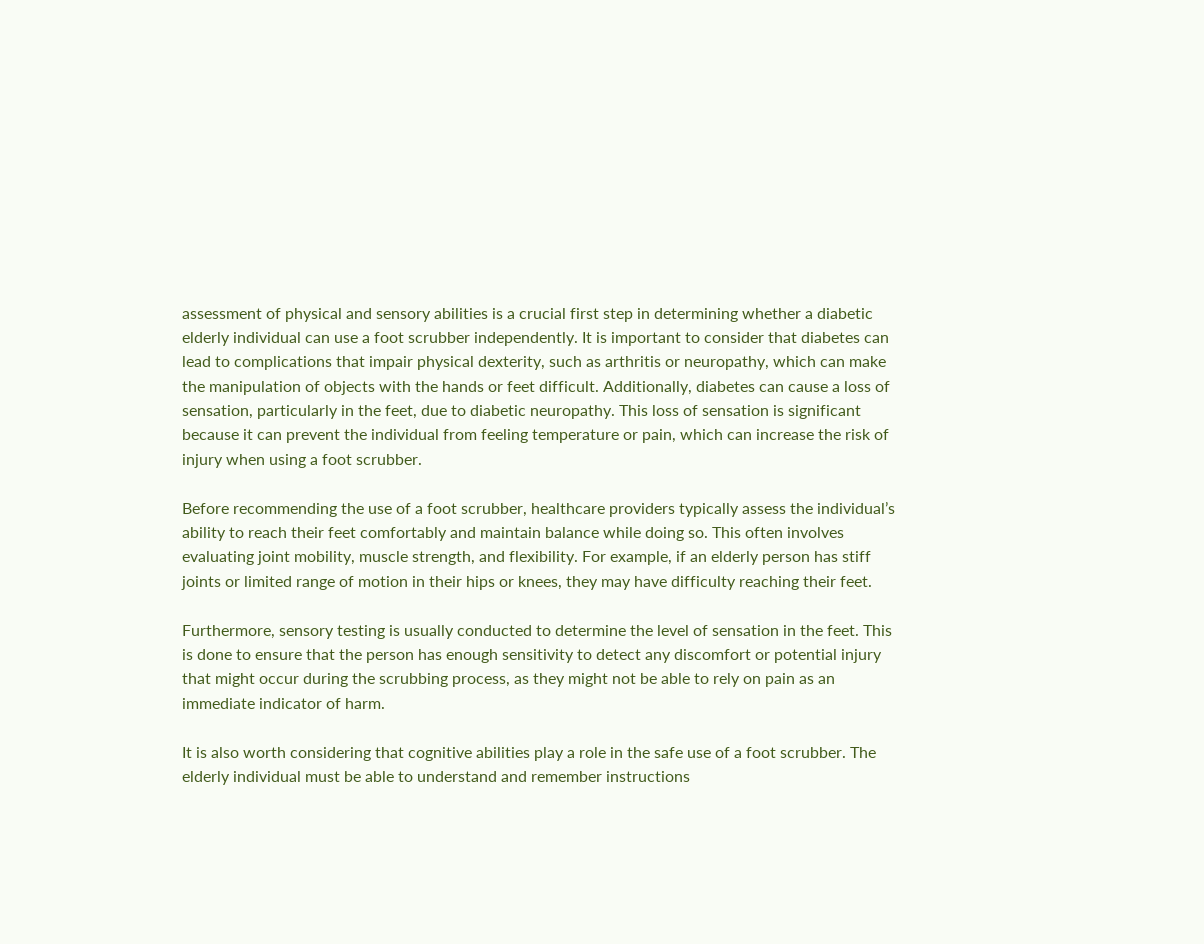assessment of physical and sensory abilities is a crucial first step in determining whether a diabetic elderly individual can use a foot scrubber independently. It is important to consider that diabetes can lead to complications that impair physical dexterity, such as arthritis or neuropathy, which can make the manipulation of objects with the hands or feet difficult. Additionally, diabetes can cause a loss of sensation, particularly in the feet, due to diabetic neuropathy. This loss of sensation is significant because it can prevent the individual from feeling temperature or pain, which can increase the risk of injury when using a foot scrubber.

Before recommending the use of a foot scrubber, healthcare providers typically assess the individual’s ability to reach their feet comfortably and maintain balance while doing so. This often involves evaluating joint mobility, muscle strength, and flexibility. For example, if an elderly person has stiff joints or limited range of motion in their hips or knees, they may have difficulty reaching their feet.

Furthermore, sensory testing is usually conducted to determine the level of sensation in the feet. This is done to ensure that the person has enough sensitivity to detect any discomfort or potential injury that might occur during the scrubbing process, as they might not be able to rely on pain as an immediate indicator of harm.

It is also worth considering that cognitive abilities play a role in the safe use of a foot scrubber. The elderly individual must be able to understand and remember instructions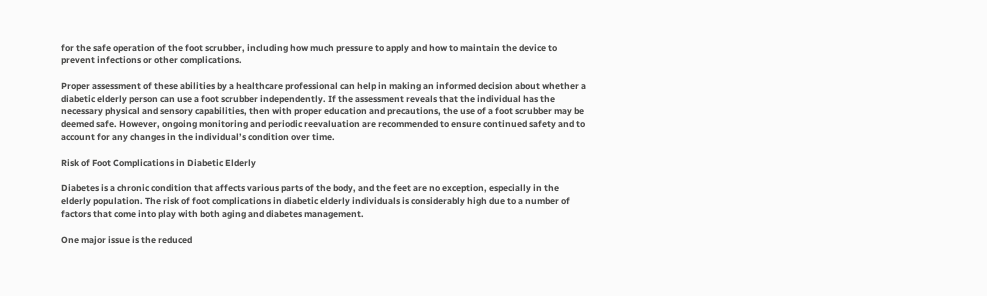for the safe operation of the foot scrubber, including how much pressure to apply and how to maintain the device to prevent infections or other complications.

Proper assessment of these abilities by a healthcare professional can help in making an informed decision about whether a diabetic elderly person can use a foot scrubber independently. If the assessment reveals that the individual has the necessary physical and sensory capabilities, then with proper education and precautions, the use of a foot scrubber may be deemed safe. However, ongoing monitoring and periodic reevaluation are recommended to ensure continued safety and to account for any changes in the individual’s condition over time.

Risk of Foot Complications in Diabetic Elderly

Diabetes is a chronic condition that affects various parts of the body, and the feet are no exception, especially in the elderly population. The risk of foot complications in diabetic elderly individuals is considerably high due to a number of factors that come into play with both aging and diabetes management.

One major issue is the reduced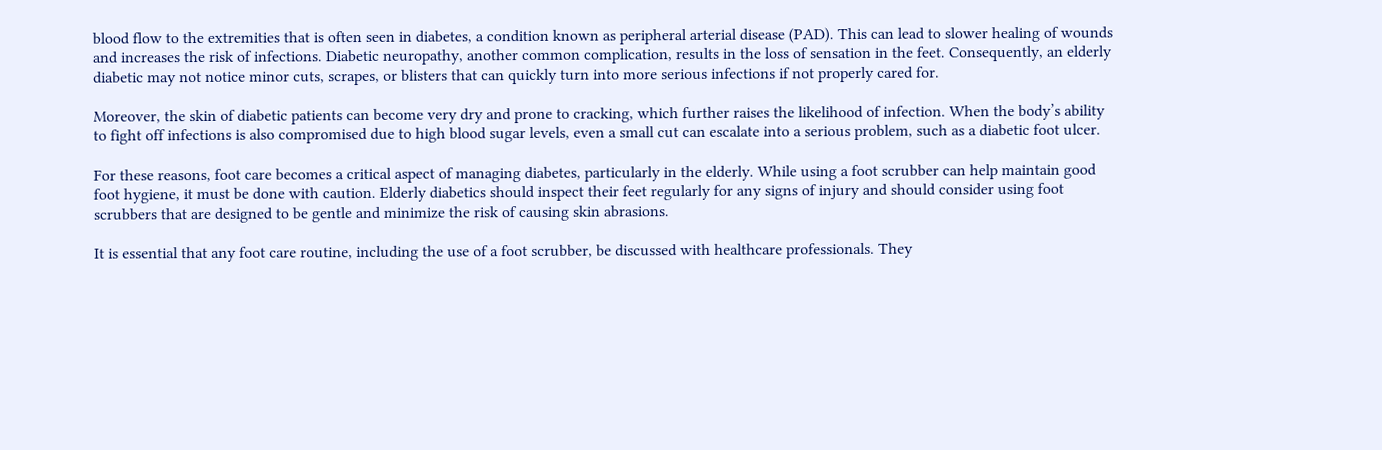blood flow to the extremities that is often seen in diabetes, a condition known as peripheral arterial disease (PAD). This can lead to slower healing of wounds and increases the risk of infections. Diabetic neuropathy, another common complication, results in the loss of sensation in the feet. Consequently, an elderly diabetic may not notice minor cuts, scrapes, or blisters that can quickly turn into more serious infections if not properly cared for.

Moreover, the skin of diabetic patients can become very dry and prone to cracking, which further raises the likelihood of infection. When the body’s ability to fight off infections is also compromised due to high blood sugar levels, even a small cut can escalate into a serious problem, such as a diabetic foot ulcer.

For these reasons, foot care becomes a critical aspect of managing diabetes, particularly in the elderly. While using a foot scrubber can help maintain good foot hygiene, it must be done with caution. Elderly diabetics should inspect their feet regularly for any signs of injury and should consider using foot scrubbers that are designed to be gentle and minimize the risk of causing skin abrasions.

It is essential that any foot care routine, including the use of a foot scrubber, be discussed with healthcare professionals. They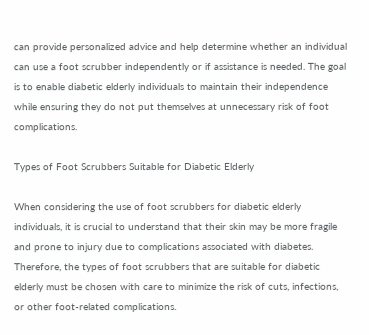can provide personalized advice and help determine whether an individual can use a foot scrubber independently or if assistance is needed. The goal is to enable diabetic elderly individuals to maintain their independence while ensuring they do not put themselves at unnecessary risk of foot complications.

Types of Foot Scrubbers Suitable for Diabetic Elderly

When considering the use of foot scrubbers for diabetic elderly individuals, it is crucial to understand that their skin may be more fragile and prone to injury due to complications associated with diabetes. Therefore, the types of foot scrubbers that are suitable for diabetic elderly must be chosen with care to minimize the risk of cuts, infections, or other foot-related complications.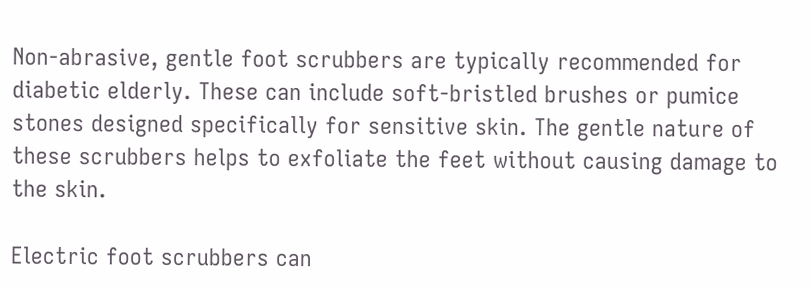Non-abrasive, gentle foot scrubbers are typically recommended for diabetic elderly. These can include soft-bristled brushes or pumice stones designed specifically for sensitive skin. The gentle nature of these scrubbers helps to exfoliate the feet without causing damage to the skin.

Electric foot scrubbers can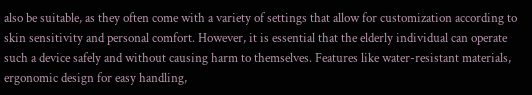also be suitable, as they often come with a variety of settings that allow for customization according to skin sensitivity and personal comfort. However, it is essential that the elderly individual can operate such a device safely and without causing harm to themselves. Features like water-resistant materials, ergonomic design for easy handling,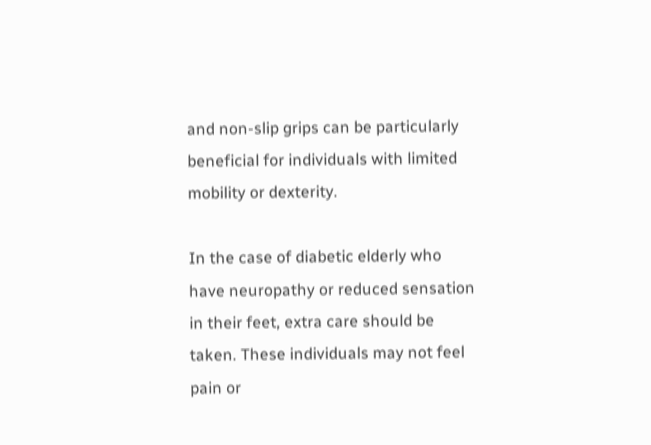and non-slip grips can be particularly beneficial for individuals with limited mobility or dexterity.

In the case of diabetic elderly who have neuropathy or reduced sensation in their feet, extra care should be taken. These individuals may not feel pain or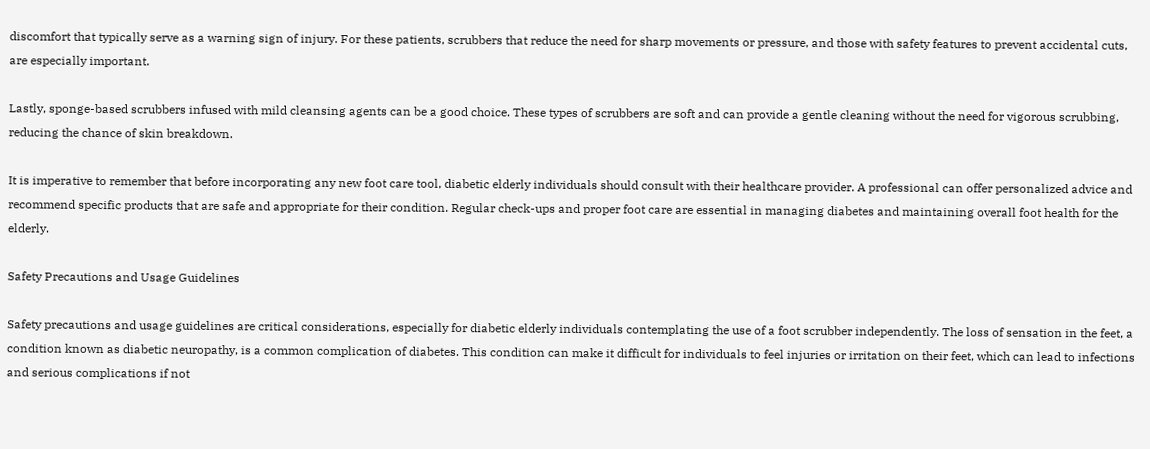discomfort that typically serve as a warning sign of injury. For these patients, scrubbers that reduce the need for sharp movements or pressure, and those with safety features to prevent accidental cuts, are especially important.

Lastly, sponge-based scrubbers infused with mild cleansing agents can be a good choice. These types of scrubbers are soft and can provide a gentle cleaning without the need for vigorous scrubbing, reducing the chance of skin breakdown.

It is imperative to remember that before incorporating any new foot care tool, diabetic elderly individuals should consult with their healthcare provider. A professional can offer personalized advice and recommend specific products that are safe and appropriate for their condition. Regular check-ups and proper foot care are essential in managing diabetes and maintaining overall foot health for the elderly.

Safety Precautions and Usage Guidelines

Safety precautions and usage guidelines are critical considerations, especially for diabetic elderly individuals contemplating the use of a foot scrubber independently. The loss of sensation in the feet, a condition known as diabetic neuropathy, is a common complication of diabetes. This condition can make it difficult for individuals to feel injuries or irritation on their feet, which can lead to infections and serious complications if not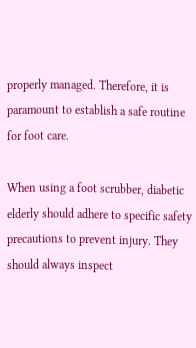properly managed. Therefore, it is paramount to establish a safe routine for foot care.

When using a foot scrubber, diabetic elderly should adhere to specific safety precautions to prevent injury. They should always inspect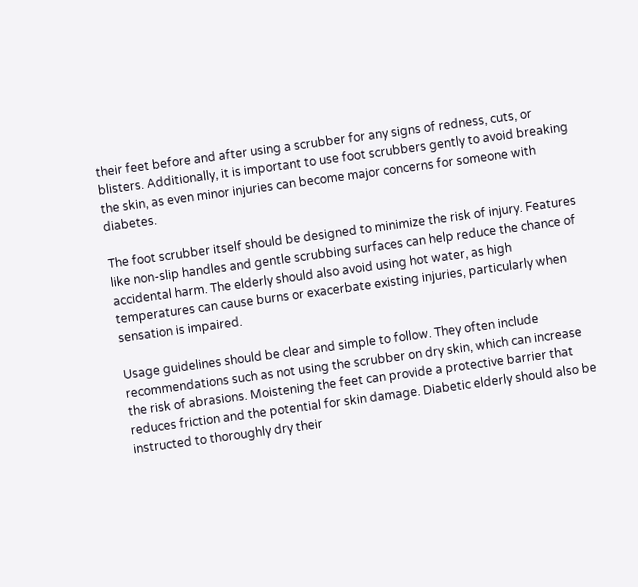their feet before and after using a scrubber for any signs of redness, cuts, or blisters. Additionally, it is important to use foot scrubbers gently to avoid breaking the skin, as even minor injuries can become major concerns for someone with diabetes.

The foot scrubber itself should be designed to minimize the risk of injury. Features like non-slip handles and gentle scrubbing surfaces can help reduce the chance of accidental harm. The elderly should also avoid using hot water, as high temperatures can cause burns or exacerbate existing injuries, particularly when sensation is impaired.

Usage guidelines should be clear and simple to follow. They often include recommendations such as not using the scrubber on dry skin, which can increase the risk of abrasions. Moistening the feet can provide a protective barrier that reduces friction and the potential for skin damage. Diabetic elderly should also be instructed to thoroughly dry their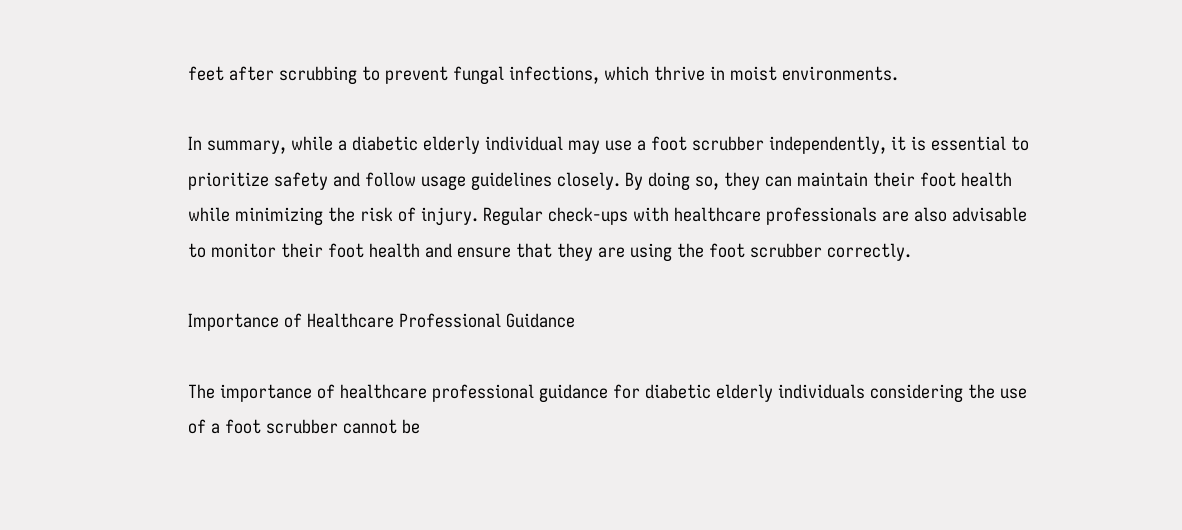feet after scrubbing to prevent fungal infections, which thrive in moist environments.

In summary, while a diabetic elderly individual may use a foot scrubber independently, it is essential to prioritize safety and follow usage guidelines closely. By doing so, they can maintain their foot health while minimizing the risk of injury. Regular check-ups with healthcare professionals are also advisable to monitor their foot health and ensure that they are using the foot scrubber correctly.

Importance of Healthcare Professional Guidance

The importance of healthcare professional guidance for diabetic elderly individuals considering the use of a foot scrubber cannot be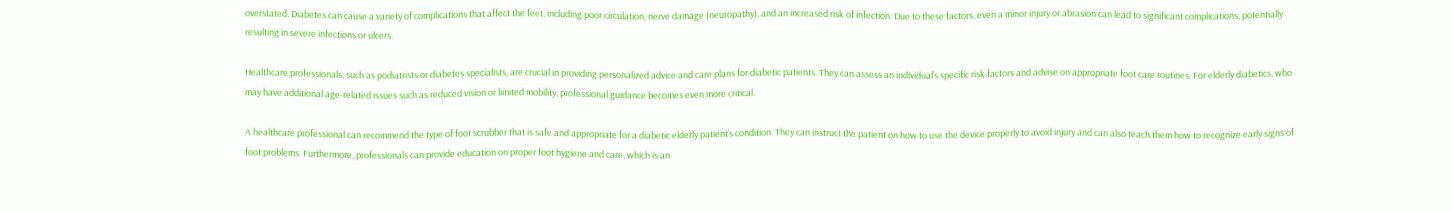overstated. Diabetes can cause a variety of complications that affect the feet, including poor circulation, nerve damage (neuropathy), and an increased risk of infection. Due to these factors, even a minor injury or abrasion can lead to significant complications, potentially resulting in severe infections or ulcers.

Healthcare professionals, such as podiatrists or diabetes specialists, are crucial in providing personalized advice and care plans for diabetic patients. They can assess an individual’s specific risk factors and advise on appropriate foot care routines. For elderly diabetics, who may have additional age-related issues such as reduced vision or limited mobility, professional guidance becomes even more critical.

A healthcare professional can recommend the type of foot scrubber that is safe and appropriate for a diabetic elderly patient’s condition. They can instruct the patient on how to use the device properly to avoid injury and can also teach them how to recognize early signs of foot problems. Furthermore, professionals can provide education on proper foot hygiene and care, which is an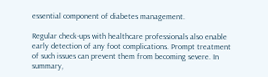essential component of diabetes management.

Regular check-ups with healthcare professionals also enable early detection of any foot complications. Prompt treatment of such issues can prevent them from becoming severe. In summary,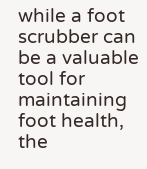while a foot scrubber can be a valuable tool for maintaining foot health, the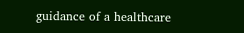guidance of a healthcare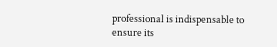professional is indispensable to ensure its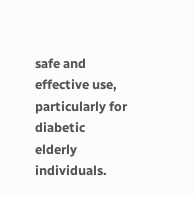safe and effective use, particularly for diabetic elderly individuals.